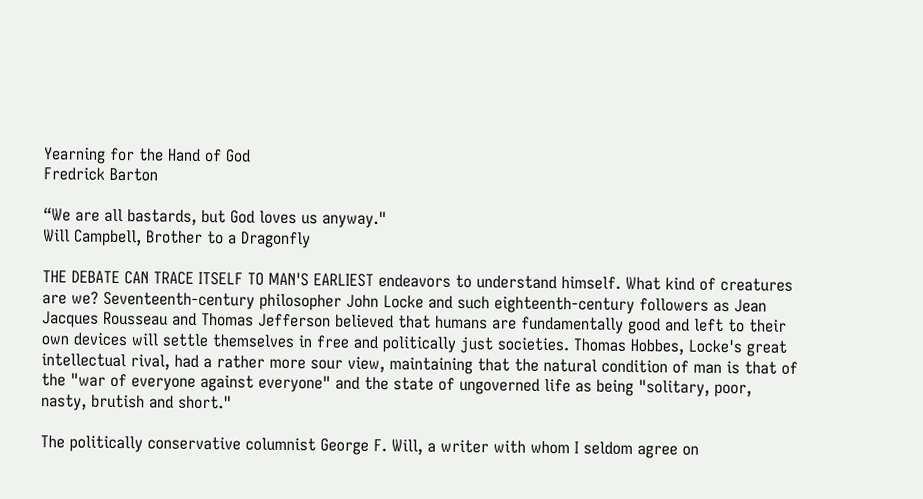Yearning for the Hand of God
Fredrick Barton

“We are all bastards, but God loves us anyway."
Will Campbell, Brother to a Dragonfly

THE DEBATE CAN TRACE ITSELF TO MAN'S EARLIEST endeavors to understand himself. What kind of creatures are we? Seventeenth-century philosopher John Locke and such eighteenth-century followers as Jean Jacques Rousseau and Thomas Jefferson believed that humans are fundamentally good and left to their own devices will settle themselves in free and politically just societies. Thomas Hobbes, Locke's great intellectual rival, had a rather more sour view, maintaining that the natural condition of man is that of the "war of everyone against everyone" and the state of ungoverned life as being "solitary, poor, nasty, brutish and short."

The politically conservative columnist George F. Will, a writer with whom I seldom agree on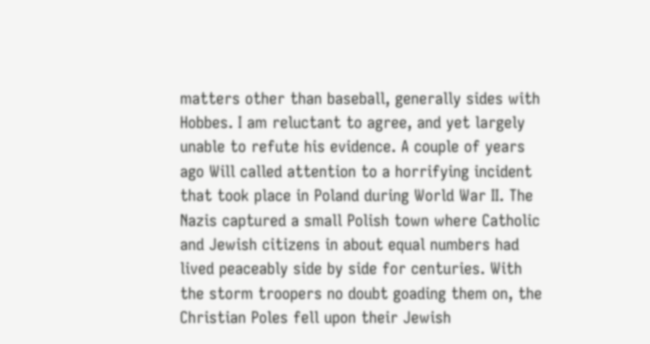matters other than baseball, generally sides with Hobbes. I am reluctant to agree, and yet largely unable to refute his evidence. A couple of years ago Will called attention to a horrifying incident that took place in Poland during World War II. The Nazis captured a small Polish town where Catholic and Jewish citizens in about equal numbers had lived peaceably side by side for centuries. With the storm troopers no doubt goading them on, the Christian Poles fell upon their Jewish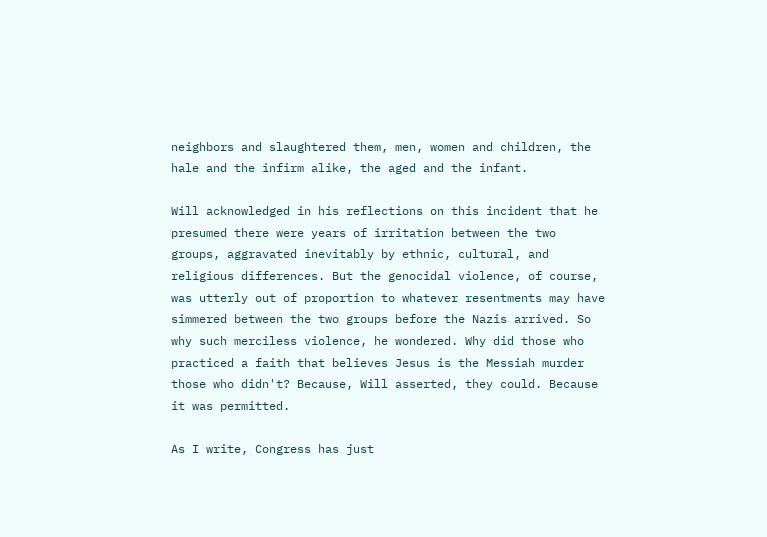neighbors and slaughtered them, men, women and children, the hale and the infirm alike, the aged and the infant.

Will acknowledged in his reflections on this incident that he presumed there were years of irritation between the two groups, aggravated inevitably by ethnic, cultural, and religious differences. But the genocidal violence, of course, was utterly out of proportion to whatever resentments may have simmered between the two groups before the Nazis arrived. So why such merciless violence, he wondered. Why did those who practiced a faith that believes Jesus is the Messiah murder those who didn't? Because, Will asserted, they could. Because it was permitted.

As I write, Congress has just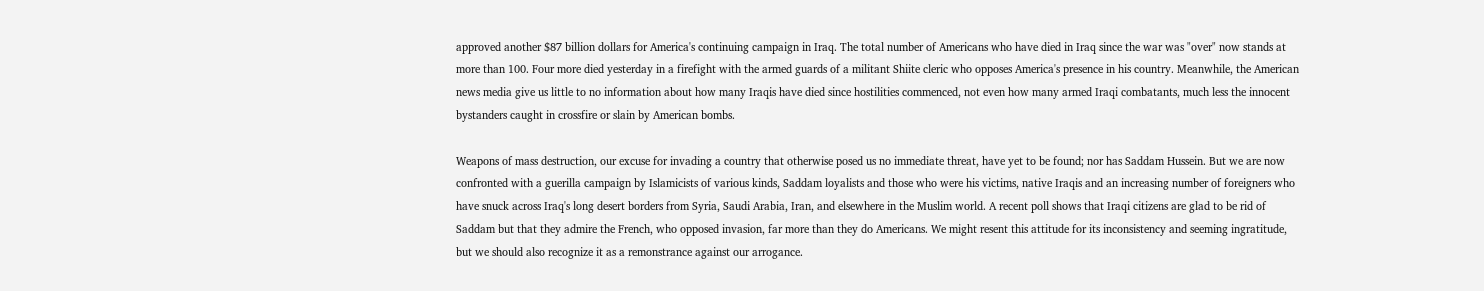approved another $87 billion dollars for America's continuing campaign in Iraq. The total number of Americans who have died in Iraq since the war was "over" now stands at more than 100. Four more died yesterday in a firefight with the armed guards of a militant Shiite cleric who opposes America's presence in his country. Meanwhile, the American news media give us little to no information about how many Iraqis have died since hostilities commenced, not even how many armed Iraqi combatants, much less the innocent bystanders caught in crossfire or slain by American bombs.

Weapons of mass destruction, our excuse for invading a country that otherwise posed us no immediate threat, have yet to be found; nor has Saddam Hussein. But we are now confronted with a guerilla campaign by Islamicists of various kinds, Saddam loyalists and those who were his victims, native Iraqis and an increasing number of foreigners who have snuck across Iraq's long desert borders from Syria, Saudi Arabia, Iran, and elsewhere in the Muslim world. A recent poll shows that Iraqi citizens are glad to be rid of Saddam but that they admire the French, who opposed invasion, far more than they do Americans. We might resent this attitude for its inconsistency and seeming ingratitude, but we should also recognize it as a remonstrance against our arrogance.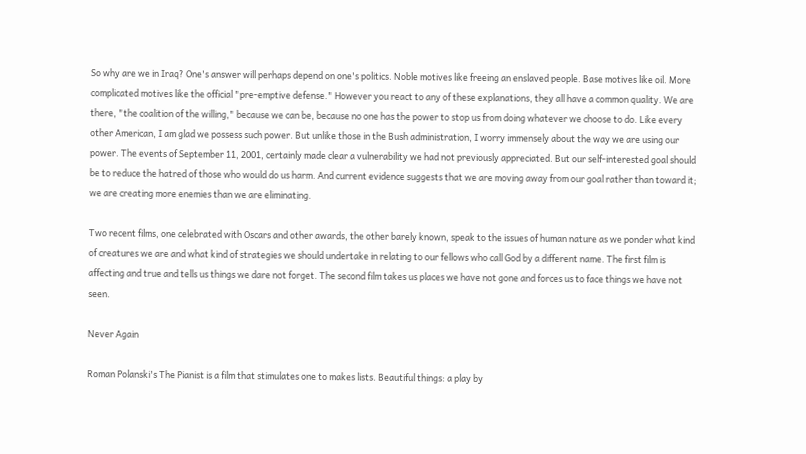So why are we in Iraq? One's answer will perhaps depend on one's politics. Noble motives like freeing an enslaved people. Base motives like oil. More complicated motives like the official "pre-emptive defense." However you react to any of these explanations, they all have a common quality. We are there, "the coalition of the willing," because we can be, because no one has the power to stop us from doing whatever we choose to do. Like every other American, I am glad we possess such power. But unlike those in the Bush administration, I worry immensely about the way we are using our power. The events of September 11, 2001, certainly made clear a vulnerability we had not previously appreciated. But our self-interested goal should be to reduce the hatred of those who would do us harm. And current evidence suggests that we are moving away from our goal rather than toward it; we are creating more enemies than we are eliminating.

Two recent films, one celebrated with Oscars and other awards, the other barely known, speak to the issues of human nature as we ponder what kind of creatures we are and what kind of strategies we should undertake in relating to our fellows who call God by a different name. The first film is affecting and true and tells us things we dare not forget. The second film takes us places we have not gone and forces us to face things we have not seen.

Never Again

Roman Polanski's The Pianist is a film that stimulates one to makes lists. Beautiful things: a play by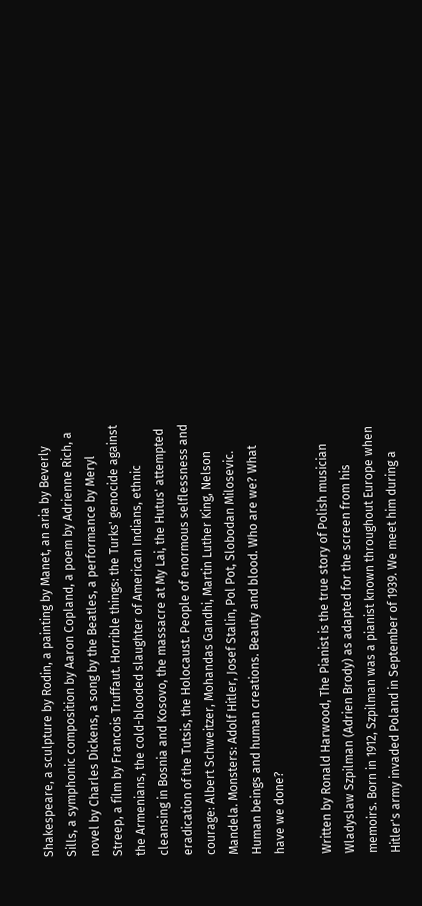Shakespeare, a sculpture by Rodin, a painting by Manet, an aria by Beverly Sills, a symphonic composition by Aaron Copland, a poem by Adrienne Rich, a novel by Charles Dickens, a song by the Beatles, a performance by Meryl Streep, a film by Francois Truffaut. Horrible things: the Turks' genocide against the Armenians, the cold-blooded slaughter of American Indians, ethnic cleansing in Bosnia and Kosovo, the massacre at My Lai, the Hutus' attempted eradication of the Tutsis, the Holocaust. People of enormous selflessness and courage: Albert Schweitzer, Mohandas Gandhi, Martin Luther King, Nelson Mandela. Monsters: Adolf Hitler, Josef Stalin, Pol Pot, Slobodan Milosevic. Human beings and human creations. Beauty and blood. Who are we? What have we done?

Written by Ronald Harwood, The Pianist is the true story of Polish musician Wladyslaw Szpilman (Adrien Brody) as adapted for the screen from his memoirs. Born in 1912, Szpilman was a pianist known throughout Europe when Hitler's army invaded Poland in September of 1939. We meet him during a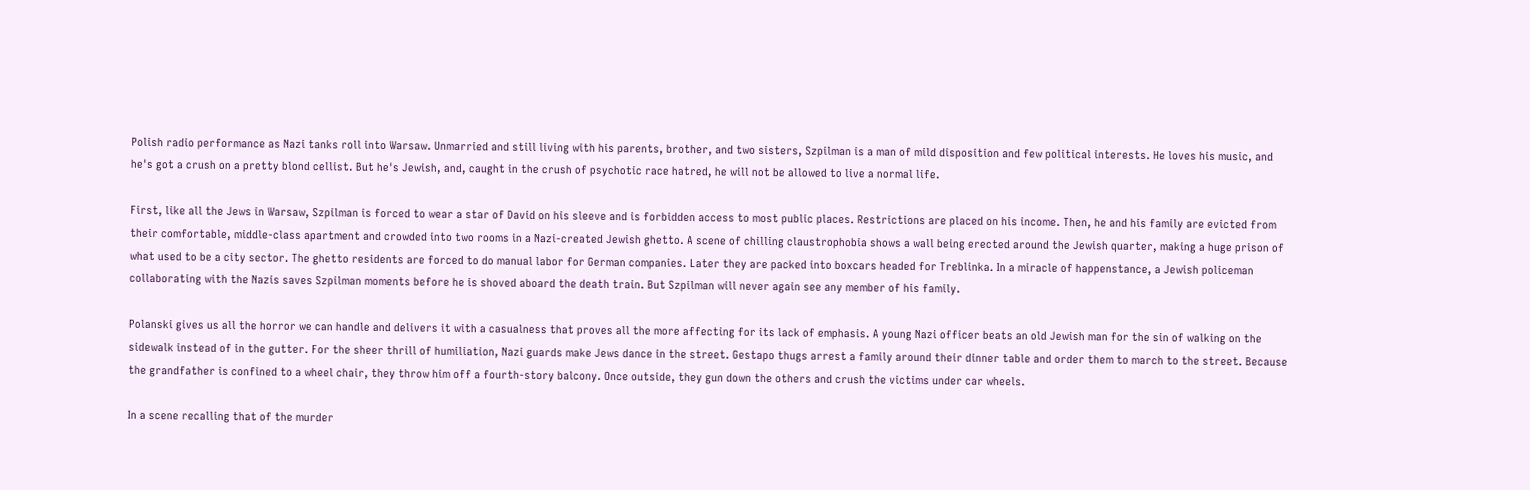Polish radio performance as Nazi tanks roll into Warsaw. Unmarried and still living with his parents, brother, and two sisters, Szpilman is a man of mild disposition and few political interests. He loves his music, and he's got a crush on a pretty blond cellist. But he's Jewish, and, caught in the crush of psychotic race hatred, he will not be allowed to live a normal life.

First, like all the Jews in Warsaw, Szpilman is forced to wear a star of David on his sleeve and is forbidden access to most public places. Restrictions are placed on his income. Then, he and his family are evicted from their comfortable, middle-class apartment and crowded into two rooms in a Nazi-created Jewish ghetto. A scene of chilling claustrophobia shows a wall being erected around the Jewish quarter, making a huge prison of what used to be a city sector. The ghetto residents are forced to do manual labor for German companies. Later they are packed into boxcars headed for Treblinka. In a miracle of happenstance, a Jewish policeman collaborating with the Nazis saves Szpilman moments before he is shoved aboard the death train. But Szpilman will never again see any member of his family.

Polanski gives us all the horror we can handle and delivers it with a casualness that proves all the more affecting for its lack of emphasis. A young Nazi officer beats an old Jewish man for the sin of walking on the sidewalk instead of in the gutter. For the sheer thrill of humiliation, Nazi guards make Jews dance in the street. Gestapo thugs arrest a family around their dinner table and order them to march to the street. Because the grandfather is confined to a wheel chair, they throw him off a fourth-story balcony. Once outside, they gun down the others and crush the victims under car wheels.

In a scene recalling that of the murder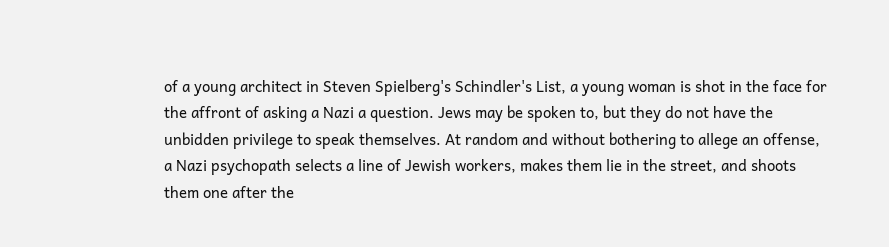of a young architect in Steven Spielberg's Schindler's List, a young woman is shot in the face for the affront of asking a Nazi a question. Jews may be spoken to, but they do not have the unbidden privilege to speak themselves. At random and without bothering to allege an offense, a Nazi psychopath selects a line of Jewish workers, makes them lie in the street, and shoots them one after the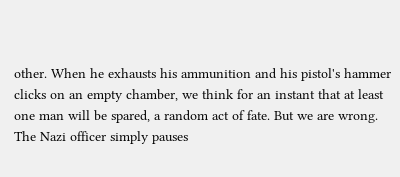other. When he exhausts his ammunition and his pistol's hammer clicks on an empty chamber, we think for an instant that at least one man will be spared, a random act of fate. But we are wrong. The Nazi officer simply pauses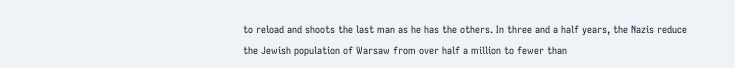to reload and shoots the last man as he has the others. In three and a half years, the Nazis reduce the Jewish population of Warsaw from over half a million to fewer than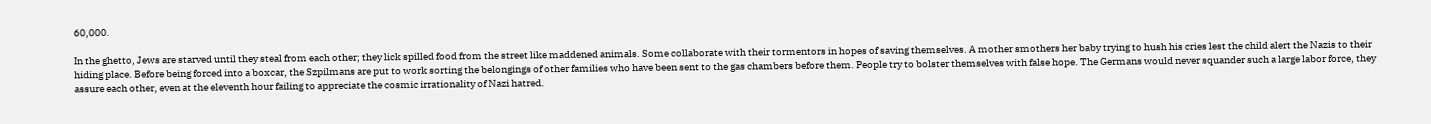60,000.

In the ghetto, Jews are starved until they steal from each other; they lick spilled food from the street like maddened animals. Some collaborate with their tormentors in hopes of saving themselves. A mother smothers her baby trying to hush his cries lest the child alert the Nazis to their hiding place. Before being forced into a boxcar, the Szpilmans are put to work sorting the belongings of other families who have been sent to the gas chambers before them. People try to bolster themselves with false hope. The Germans would never squander such a large labor force, they assure each other, even at the eleventh hour failing to appreciate the cosmic irrationality of Nazi hatred.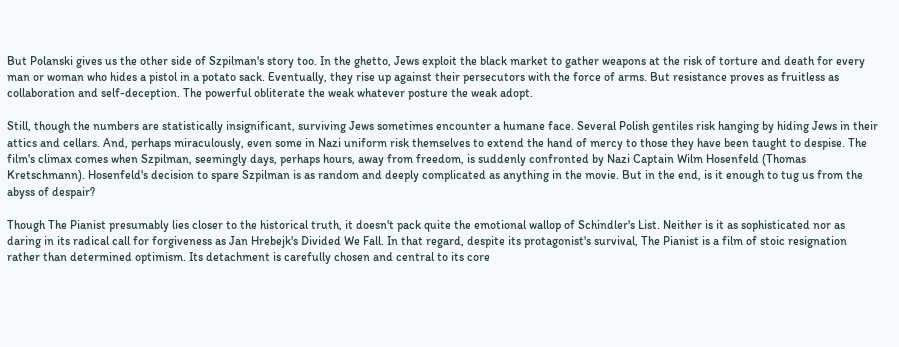But Polanski gives us the other side of Szpilman's story too. In the ghetto, Jews exploit the black market to gather weapons at the risk of torture and death for every man or woman who hides a pistol in a potato sack. Eventually, they rise up against their persecutors with the force of arms. But resistance proves as fruitless as collaboration and self-deception. The powerful obliterate the weak whatever posture the weak adopt.

Still, though the numbers are statistically insignificant, surviving Jews sometimes encounter a humane face. Several Polish gentiles risk hanging by hiding Jews in their attics and cellars. And, perhaps miraculously, even some in Nazi uniform risk themselves to extend the hand of mercy to those they have been taught to despise. The film's climax comes when Szpilman, seemingly days, perhaps hours, away from freedom, is suddenly confronted by Nazi Captain Wilm Hosenfeld (Thomas Kretschmann). Hosenfeld's decision to spare Szpilman is as random and deeply complicated as anything in the movie. But in the end, is it enough to tug us from the abyss of despair?

Though The Pianist presumably lies closer to the historical truth, it doesn't pack quite the emotional wallop of Schindler's List. Neither is it as sophisticated nor as daring in its radical call for forgiveness as Jan Hrebejk's Divided We Fall. In that regard, despite its protagonist's survival, The Pianist is a film of stoic resignation rather than determined optimism. Its detachment is carefully chosen and central to its core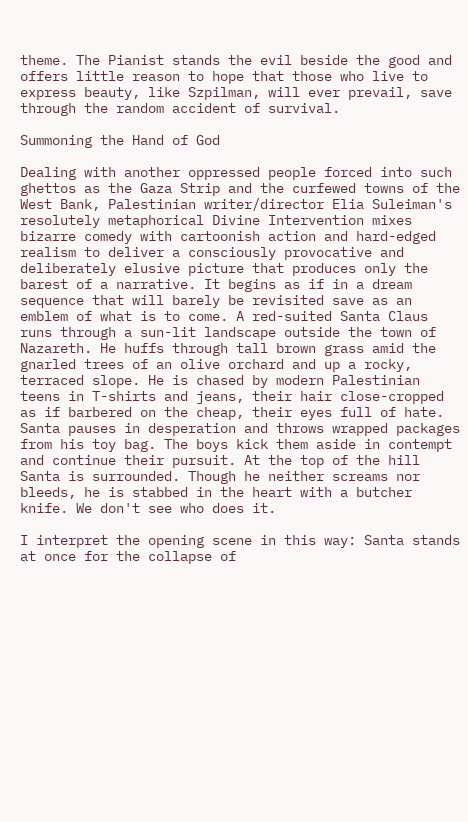theme. The Pianist stands the evil beside the good and offers little reason to hope that those who live to express beauty, like Szpilman, will ever prevail, save through the random accident of survival.

Summoning the Hand of God

Dealing with another oppressed people forced into such ghettos as the Gaza Strip and the curfewed towns of the West Bank, Palestinian writer/director Elia Suleiman's resolutely metaphorical Divine Intervention mixes bizarre comedy with cartoonish action and hard-edged realism to deliver a consciously provocative and deliberately elusive picture that produces only the barest of a narrative. It begins as if in a dream sequence that will barely be revisited save as an emblem of what is to come. A red-suited Santa Claus runs through a sun-lit landscape outside the town of Nazareth. He huffs through tall brown grass amid the gnarled trees of an olive orchard and up a rocky, terraced slope. He is chased by modern Palestinian teens in T-shirts and jeans, their hair close-cropped as if barbered on the cheap, their eyes full of hate. Santa pauses in desperation and throws wrapped packages from his toy bag. The boys kick them aside in contempt and continue their pursuit. At the top of the hill Santa is surrounded. Though he neither screams nor bleeds, he is stabbed in the heart with a butcher knife. We don't see who does it.

I interpret the opening scene in this way: Santa stands at once for the collapse of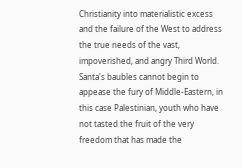Christianity into materialistic excess and the failure of the West to address the true needs of the vast, impoverished, and angry Third World. Santa's baubles cannot begin to appease the fury of Middle-Eastern, in this case Palestinian, youth who have not tasted the fruit of the very freedom that has made the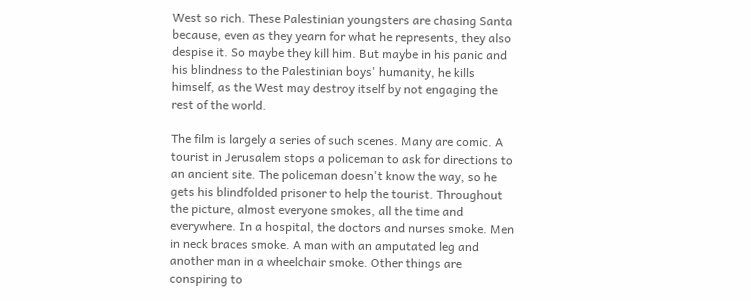West so rich. These Palestinian youngsters are chasing Santa because, even as they yearn for what he represents, they also despise it. So maybe they kill him. But maybe in his panic and his blindness to the Palestinian boys' humanity, he kills himself, as the West may destroy itself by not engaging the rest of the world.

The film is largely a series of such scenes. Many are comic. A tourist in Jerusalem stops a policeman to ask for directions to an ancient site. The policeman doesn't know the way, so he gets his blindfolded prisoner to help the tourist. Throughout the picture, almost everyone smokes, all the time and everywhere. In a hospital, the doctors and nurses smoke. Men in neck braces smoke. A man with an amputated leg and another man in a wheelchair smoke. Other things are conspiring to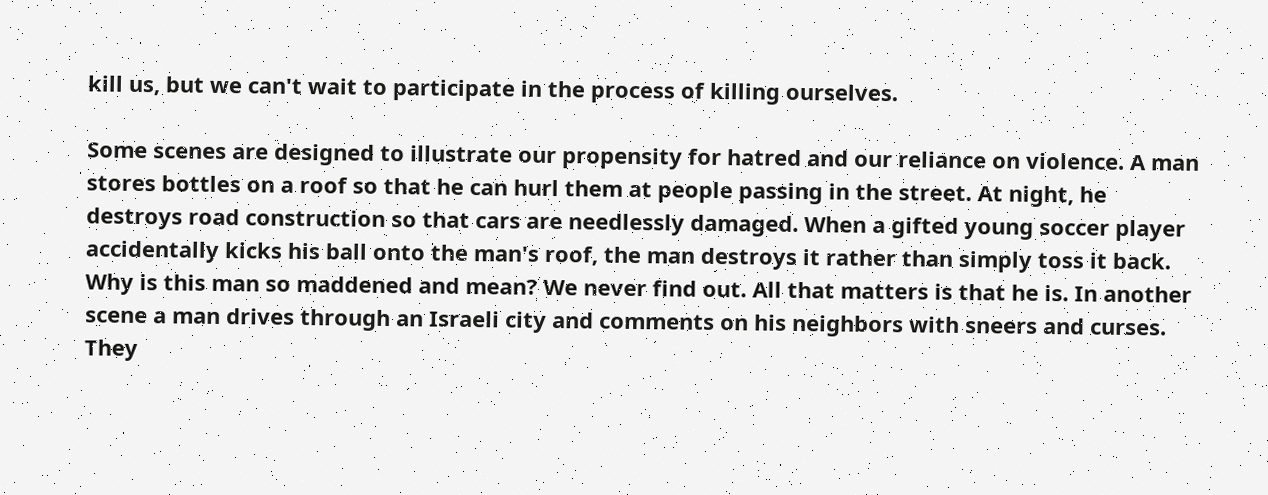kill us, but we can't wait to participate in the process of killing ourselves.

Some scenes are designed to illustrate our propensity for hatred and our reliance on violence. A man stores bottles on a roof so that he can hurl them at people passing in the street. At night, he destroys road construction so that cars are needlessly damaged. When a gifted young soccer player accidentally kicks his ball onto the man's roof, the man destroys it rather than simply toss it back. Why is this man so maddened and mean? We never find out. All that matters is that he is. In another scene a man drives through an Israeli city and comments on his neighbors with sneers and curses. They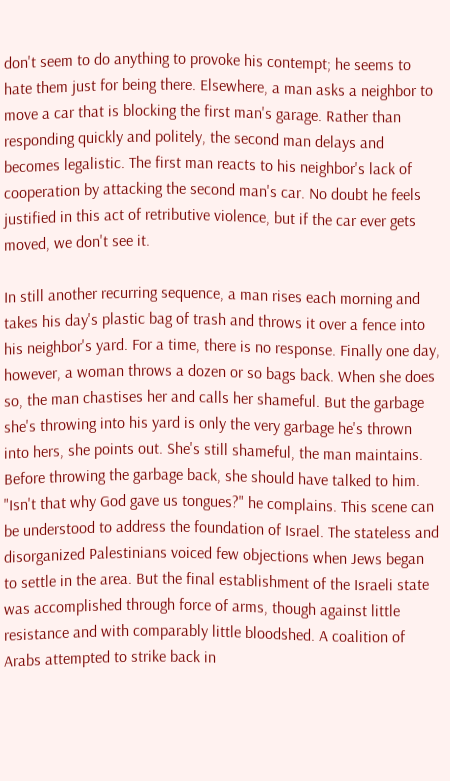don't seem to do anything to provoke his contempt; he seems to hate them just for being there. Elsewhere, a man asks a neighbor to move a car that is blocking the first man's garage. Rather than responding quickly and politely, the second man delays and becomes legalistic. The first man reacts to his neighbor's lack of cooperation by attacking the second man's car. No doubt he feels justified in this act of retributive violence, but if the car ever gets moved, we don't see it.

In still another recurring sequence, a man rises each morning and takes his day's plastic bag of trash and throws it over a fence into his neighbor's yard. For a time, there is no response. Finally one day, however, a woman throws a dozen or so bags back. When she does so, the man chastises her and calls her shameful. But the garbage she's throwing into his yard is only the very garbage he's thrown into hers, she points out. She's still shameful, the man maintains. Before throwing the garbage back, she should have talked to him. "Isn't that why God gave us tongues?" he complains. This scene can be understood to address the foundation of Israel. The stateless and disorganized Palestinians voiced few objections when Jews began to settle in the area. But the final establishment of the Israeli state was accomplished through force of arms, though against little resistance and with comparably little bloodshed. A coalition of Arabs attempted to strike back in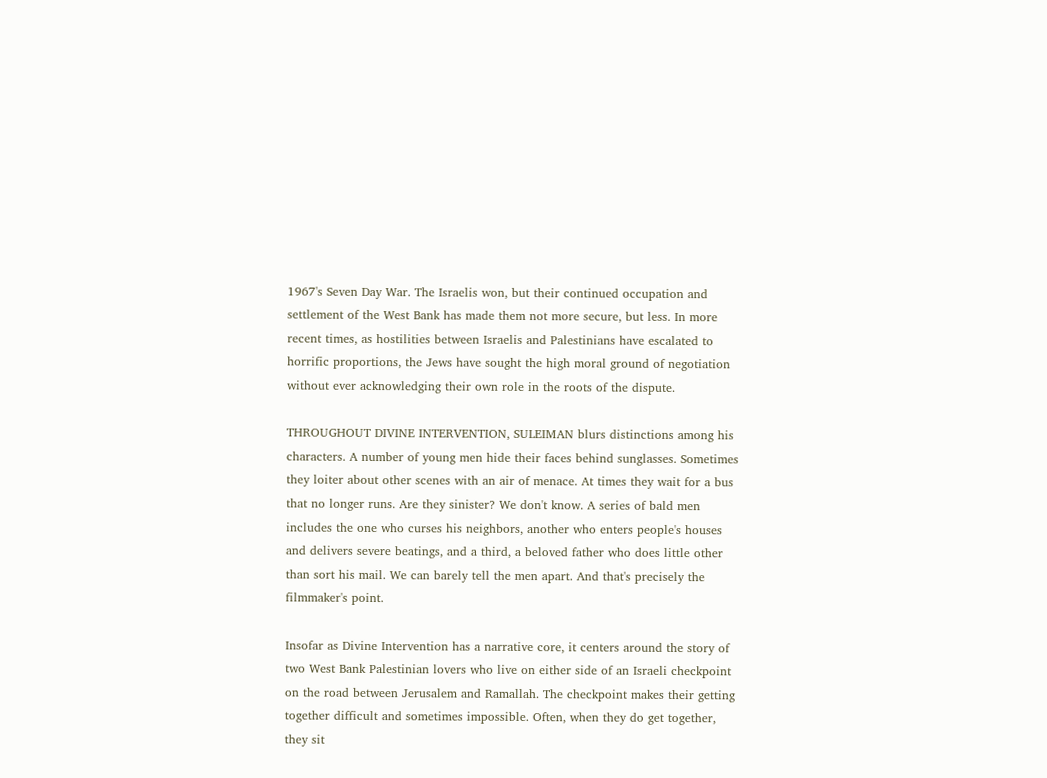1967's Seven Day War. The Israelis won, but their continued occupation and settlement of the West Bank has made them not more secure, but less. In more recent times, as hostilities between Israelis and Palestinians have escalated to horrific proportions, the Jews have sought the high moral ground of negotiation without ever acknowledging their own role in the roots of the dispute.

THROUGHOUT DIVINE INTERVENTION, SULEIMAN blurs distinctions among his characters. A number of young men hide their faces behind sunglasses. Sometimes they loiter about other scenes with an air of menace. At times they wait for a bus that no longer runs. Are they sinister? We don't know. A series of bald men includes the one who curses his neighbors, another who enters people's houses and delivers severe beatings, and a third, a beloved father who does little other than sort his mail. We can barely tell the men apart. And that's precisely the filmmaker's point.

Insofar as Divine Intervention has a narrative core, it centers around the story of two West Bank Palestinian lovers who live on either side of an Israeli checkpoint on the road between Jerusalem and Ramallah. The checkpoint makes their getting together difficult and sometimes impossible. Often, when they do get together, they sit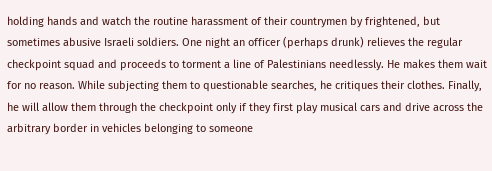holding hands and watch the routine harassment of their countrymen by frightened, but sometimes abusive Israeli soldiers. One night an officer (perhaps drunk) relieves the regular checkpoint squad and proceeds to torment a line of Palestinians needlessly. He makes them wait for no reason. While subjecting them to questionable searches, he critiques their clothes. Finally, he will allow them through the checkpoint only if they first play musical cars and drive across the arbitrary border in vehicles belonging to someone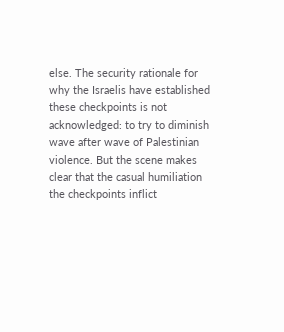else. The security rationale for why the Israelis have established these checkpoints is not acknowledged: to try to diminish wave after wave of Palestinian violence. But the scene makes clear that the casual humiliation the checkpoints inflict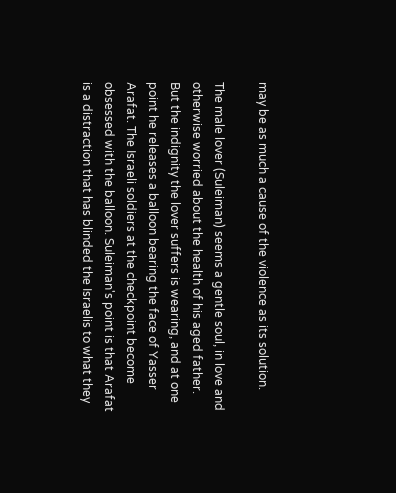may be as much a cause of the violence as its solution.

The male lover (Suleiman) seems a gentle soul, in love and otherwise worried about the health of his aged father. But the indignity the lover suffers is wearing, and at one point he releases a balloon bearing the face of Yasser Arafat. The Israeli soldiers at the checkpoint become obsessed with the balloon. Suleiman's point is that Arafat is a distraction that has blinded the Israelis to what they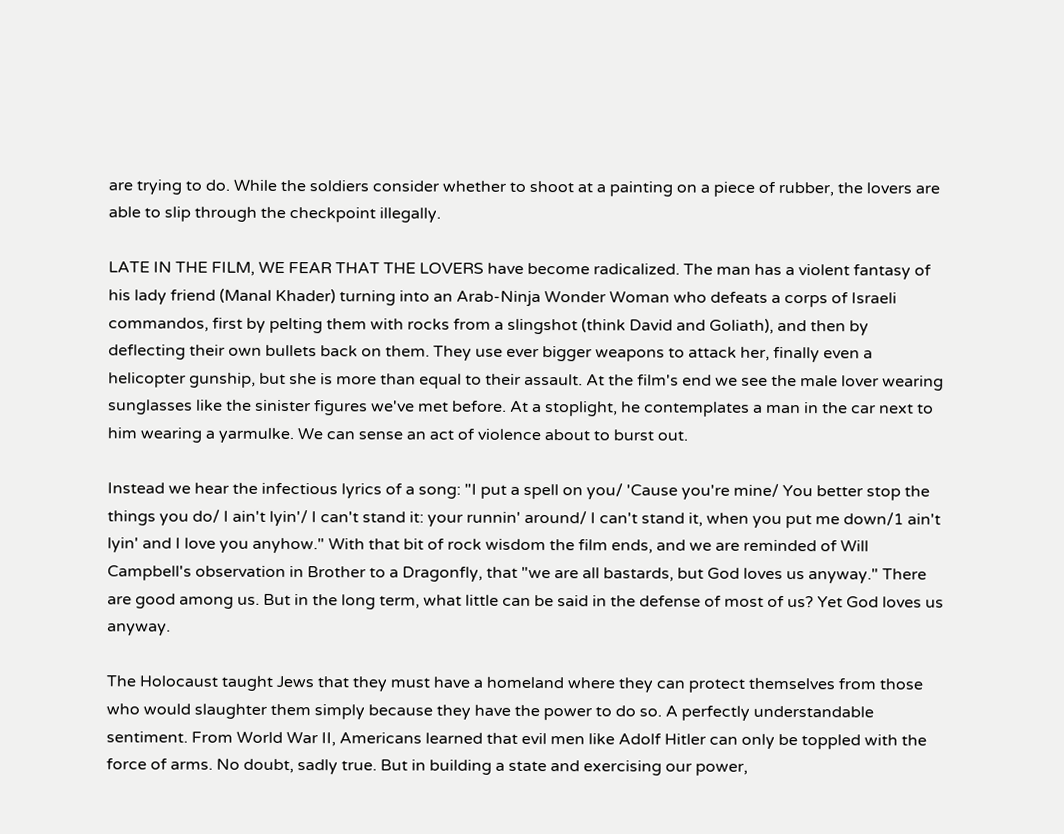are trying to do. While the soldiers consider whether to shoot at a painting on a piece of rubber, the lovers are able to slip through the checkpoint illegally.

LATE IN THE FILM, WE FEAR THAT THE LOVERS have become radicalized. The man has a violent fantasy of his lady friend (Manal Khader) turning into an Arab-Ninja Wonder Woman who defeats a corps of Israeli commandos, first by pelting them with rocks from a slingshot (think David and Goliath), and then by deflecting their own bullets back on them. They use ever bigger weapons to attack her, finally even a helicopter gunship, but she is more than equal to their assault. At the film's end we see the male lover wearing sunglasses like the sinister figures we've met before. At a stoplight, he contemplates a man in the car next to him wearing a yarmulke. We can sense an act of violence about to burst out.

Instead we hear the infectious lyrics of a song: "I put a spell on you/ 'Cause you're mine/ You better stop the things you do/ I ain't lyin'/ I can't stand it: your runnin' around/ I can't stand it, when you put me down/1 ain't lyin' and I love you anyhow." With that bit of rock wisdom the film ends, and we are reminded of Will Campbell's observation in Brother to a Dragonfly, that "we are all bastards, but God loves us anyway." There are good among us. But in the long term, what little can be said in the defense of most of us? Yet God loves us anyway.

The Holocaust taught Jews that they must have a homeland where they can protect themselves from those who would slaughter them simply because they have the power to do so. A perfectly understandable sentiment. From World War II, Americans learned that evil men like Adolf Hitler can only be toppled with the force of arms. No doubt, sadly true. But in building a state and exercising our power,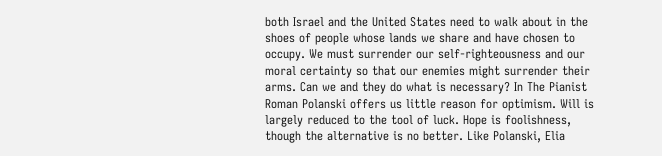both Israel and the United States need to walk about in the shoes of people whose lands we share and have chosen to occupy. We must surrender our self-righteousness and our moral certainty so that our enemies might surrender their arms. Can we and they do what is necessary? In The Pianist Roman Polanski offers us little reason for optimism. Will is largely reduced to the tool of luck. Hope is foolishness, though the alternative is no better. Like Polanski, Elia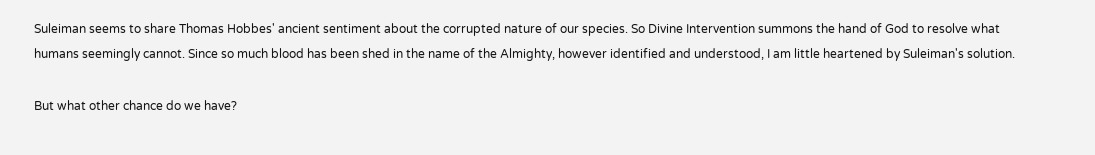Suleiman seems to share Thomas Hobbes' ancient sentiment about the corrupted nature of our species. So Divine Intervention summons the hand of God to resolve what humans seemingly cannot. Since so much blood has been shed in the name of the Almighty, however identified and understood, I am little heartened by Suleiman's solution.

But what other chance do we have?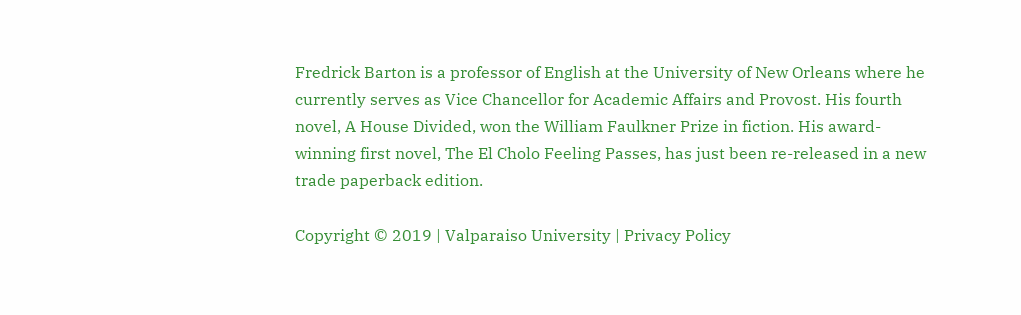Fredrick Barton is a professor of English at the University of New Orleans where he currently serves as Vice Chancellor for Academic Affairs and Provost. His fourth novel, A House Divided, won the William Faulkner Prize in fiction. His award-winning first novel, The El Cholo Feeling Passes, has just been re-released in a new trade paperback edition.

Copyright © 2019 | Valparaiso University | Privacy Policy